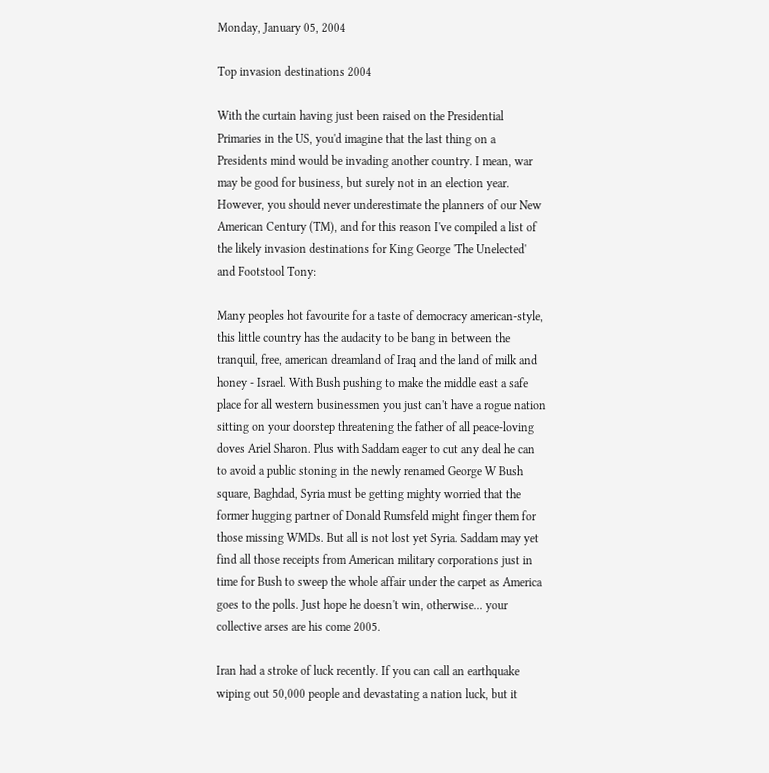Monday, January 05, 2004

Top invasion destinations 2004

With the curtain having just been raised on the Presidential Primaries in the US, you'd imagine that the last thing on a Presidents mind would be invading another country. I mean, war may be good for business, but surely not in an election year. However, you should never underestimate the planners of our New American Century (TM), and for this reason I've compiled a list of the likely invasion destinations for King George 'The Unelected' and Footstool Tony:

Many peoples hot favourite for a taste of democracy american-style, this little country has the audacity to be bang in between the tranquil, free, american dreamland of Iraq and the land of milk and honey - Israel. With Bush pushing to make the middle east a safe place for all western businessmen you just can't have a rogue nation sitting on your doorstep threatening the father of all peace-loving doves Ariel Sharon. Plus with Saddam eager to cut any deal he can to avoid a public stoning in the newly renamed George W Bush square, Baghdad, Syria must be getting mighty worried that the former hugging partner of Donald Rumsfeld might finger them for those missing WMDs. But all is not lost yet Syria. Saddam may yet find all those receipts from American military corporations just in time for Bush to sweep the whole affair under the carpet as America goes to the polls. Just hope he doesn't win, otherwise... your collective arses are his come 2005.

Iran had a stroke of luck recently. If you can call an earthquake wiping out 50,000 people and devastating a nation luck, but it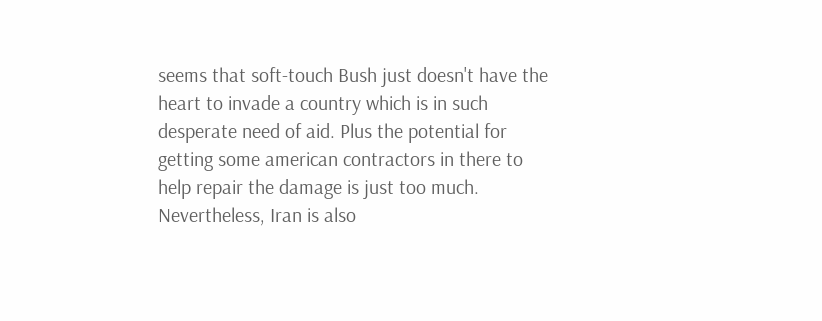seems that soft-touch Bush just doesn't have the heart to invade a country which is in such desperate need of aid. Plus the potential for getting some american contractors in there to help repair the damage is just too much. Nevertheless, Iran is also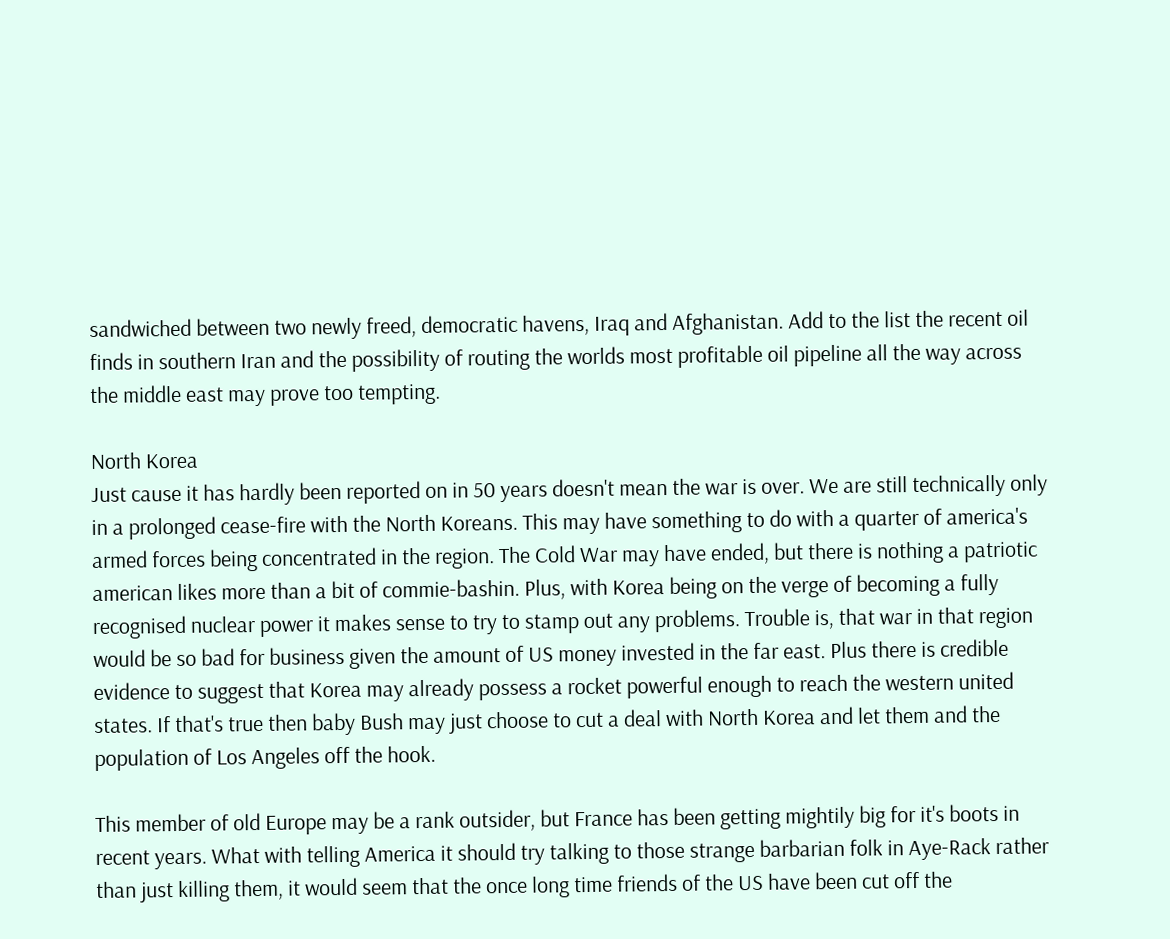sandwiched between two newly freed, democratic havens, Iraq and Afghanistan. Add to the list the recent oil finds in southern Iran and the possibility of routing the worlds most profitable oil pipeline all the way across the middle east may prove too tempting.

North Korea
Just cause it has hardly been reported on in 50 years doesn't mean the war is over. We are still technically only in a prolonged cease-fire with the North Koreans. This may have something to do with a quarter of america's armed forces being concentrated in the region. The Cold War may have ended, but there is nothing a patriotic american likes more than a bit of commie-bashin. Plus, with Korea being on the verge of becoming a fully recognised nuclear power it makes sense to try to stamp out any problems. Trouble is, that war in that region would be so bad for business given the amount of US money invested in the far east. Plus there is credible evidence to suggest that Korea may already possess a rocket powerful enough to reach the western united states. If that's true then baby Bush may just choose to cut a deal with North Korea and let them and the population of Los Angeles off the hook.

This member of old Europe may be a rank outsider, but France has been getting mightily big for it's boots in recent years. What with telling America it should try talking to those strange barbarian folk in Aye-Rack rather than just killing them, it would seem that the once long time friends of the US have been cut off the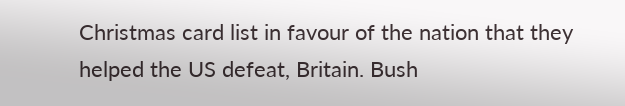Christmas card list in favour of the nation that they helped the US defeat, Britain. Bush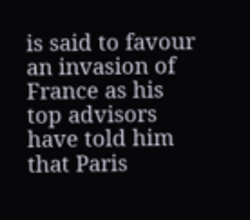is said to favour an invasion of France as his top advisors have told him that Paris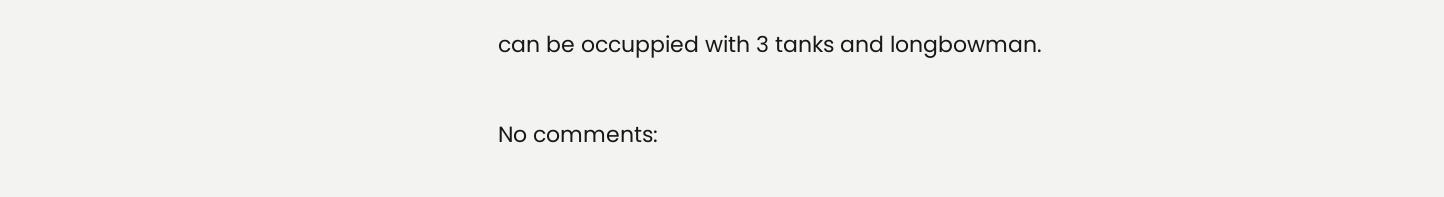can be occuppied with 3 tanks and longbowman.

No comments: